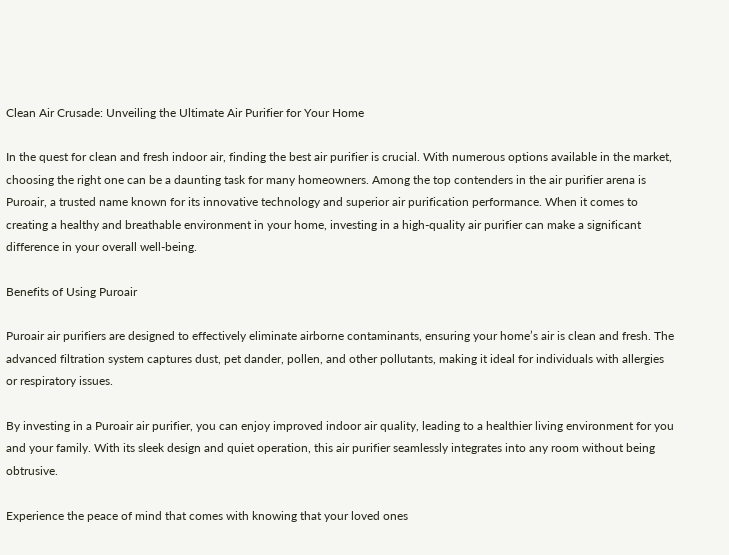Clean Air Crusade: Unveiling the Ultimate Air Purifier for Your Home

In the quest for clean and fresh indoor air, finding the best air purifier is crucial. With numerous options available in the market, choosing the right one can be a daunting task for many homeowners. Among the top contenders in the air purifier arena is Puroair, a trusted name known for its innovative technology and superior air purification performance. When it comes to creating a healthy and breathable environment in your home, investing in a high-quality air purifier can make a significant difference in your overall well-being.

Benefits of Using Puroair

Puroair air purifiers are designed to effectively eliminate airborne contaminants, ensuring your home’s air is clean and fresh. The advanced filtration system captures dust, pet dander, pollen, and other pollutants, making it ideal for individuals with allergies or respiratory issues.

By investing in a Puroair air purifier, you can enjoy improved indoor air quality, leading to a healthier living environment for you and your family. With its sleek design and quiet operation, this air purifier seamlessly integrates into any room without being obtrusive.

Experience the peace of mind that comes with knowing that your loved ones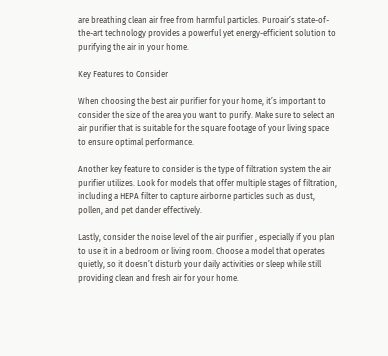are breathing clean air free from harmful particles. Puroair’s state-of-the-art technology provides a powerful yet energy-efficient solution to purifying the air in your home.

Key Features to Consider

When choosing the best air purifier for your home, it’s important to consider the size of the area you want to purify. Make sure to select an air purifier that is suitable for the square footage of your living space to ensure optimal performance.

Another key feature to consider is the type of filtration system the air purifier utilizes. Look for models that offer multiple stages of filtration, including a HEPA filter to capture airborne particles such as dust, pollen, and pet dander effectively.

Lastly, consider the noise level of the air purifier , especially if you plan to use it in a bedroom or living room. Choose a model that operates quietly, so it doesn’t disturb your daily activities or sleep while still providing clean and fresh air for your home.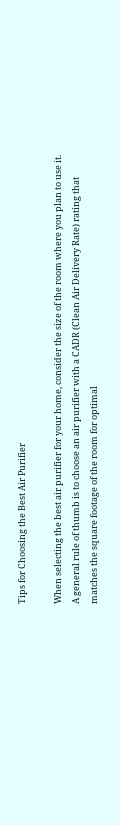Tips for Choosing the Best Air Purifier

When selecting the best air purifier for your home, consider the size of the room where you plan to use it. A general rule of thumb is to choose an air purifier with a CADR (Clean Air Delivery Rate) rating that matches the square footage of the room for optimal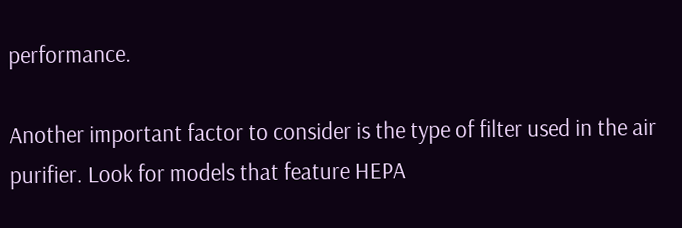performance.

Another important factor to consider is the type of filter used in the air purifier. Look for models that feature HEPA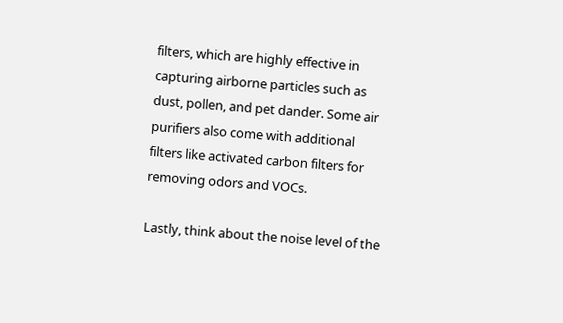filters, which are highly effective in capturing airborne particles such as dust, pollen, and pet dander. Some air purifiers also come with additional filters like activated carbon filters for removing odors and VOCs.

Lastly, think about the noise level of the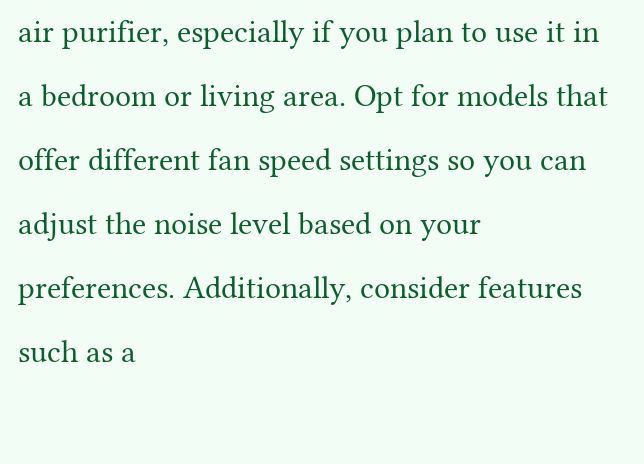air purifier, especially if you plan to use it in a bedroom or living area. Opt for models that offer different fan speed settings so you can adjust the noise level based on your preferences. Additionally, consider features such as a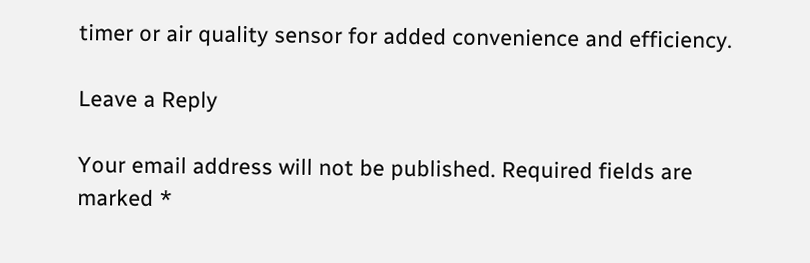timer or air quality sensor for added convenience and efficiency.

Leave a Reply

Your email address will not be published. Required fields are marked *